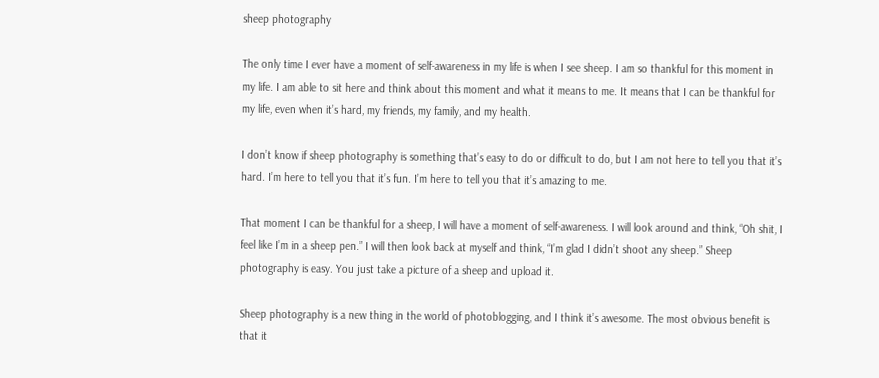sheep photography

The only time I ever have a moment of self-awareness in my life is when I see sheep. I am so thankful for this moment in my life. I am able to sit here and think about this moment and what it means to me. It means that I can be thankful for my life, even when it’s hard, my friends, my family, and my health.

I don’t know if sheep photography is something that’s easy to do or difficult to do, but I am not here to tell you that it’s hard. I’m here to tell you that it’s fun. I’m here to tell you that it’s amazing to me.

That moment I can be thankful for a sheep, I will have a moment of self-awareness. I will look around and think, “Oh shit, I feel like I’m in a sheep pen.” I will then look back at myself and think, “I’m glad I didn’t shoot any sheep.” Sheep photography is easy. You just take a picture of a sheep and upload it.

Sheep photography is a new thing in the world of photoblogging, and I think it’s awesome. The most obvious benefit is that it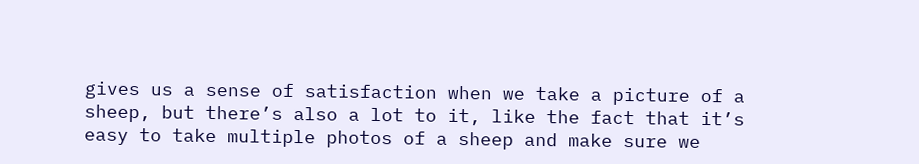gives us a sense of satisfaction when we take a picture of a sheep, but there’s also a lot to it, like the fact that it’s easy to take multiple photos of a sheep and make sure we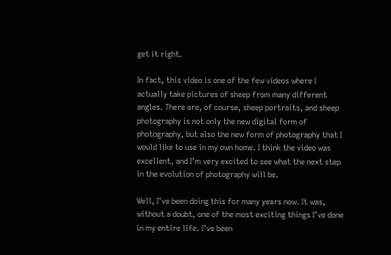get it right.

In fact, this video is one of the few videos where I actually take pictures of sheep from many different angles. There are, of course, sheep portraits, and sheep photography is not only the new digital form of photography, but also the new form of photography that I would like to use in my own home. I think the video was excellent, and I’m very excited to see what the next step in the evolution of photography will be.

Well, I’ve been doing this for many years now. It was, without a doubt, one of the most exciting things I’ve done in my entire life. I’ve been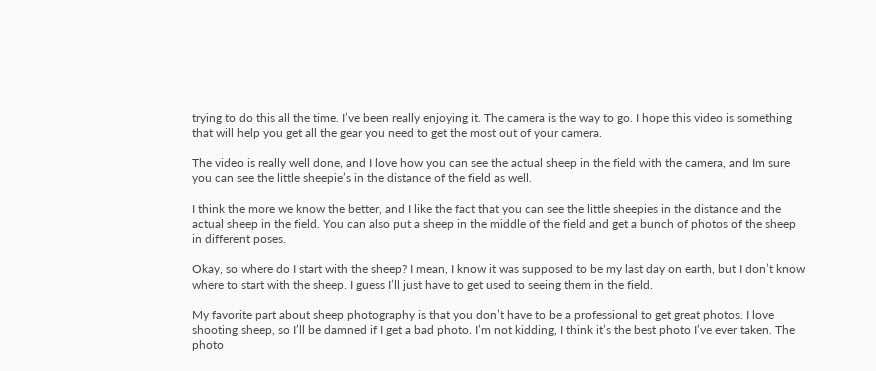trying to do this all the time. I’ve been really enjoying it. The camera is the way to go. I hope this video is something that will help you get all the gear you need to get the most out of your camera.

The video is really well done, and I love how you can see the actual sheep in the field with the camera, and Im sure you can see the little sheepie’s in the distance of the field as well.

I think the more we know the better, and I like the fact that you can see the little sheepies in the distance and the actual sheep in the field. You can also put a sheep in the middle of the field and get a bunch of photos of the sheep in different poses.

Okay, so where do I start with the sheep? I mean, I know it was supposed to be my last day on earth, but I don’t know where to start with the sheep. I guess I’ll just have to get used to seeing them in the field.

My favorite part about sheep photography is that you don’t have to be a professional to get great photos. I love shooting sheep, so I’ll be damned if I get a bad photo. I’m not kidding, I think it’s the best photo I’ve ever taken. The photo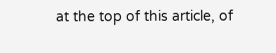at the top of this article, of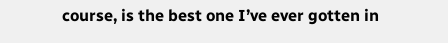course, is the best one I’ve ever gotten in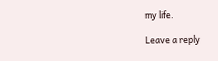my life.

Leave a reply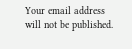Your email address will not be published.